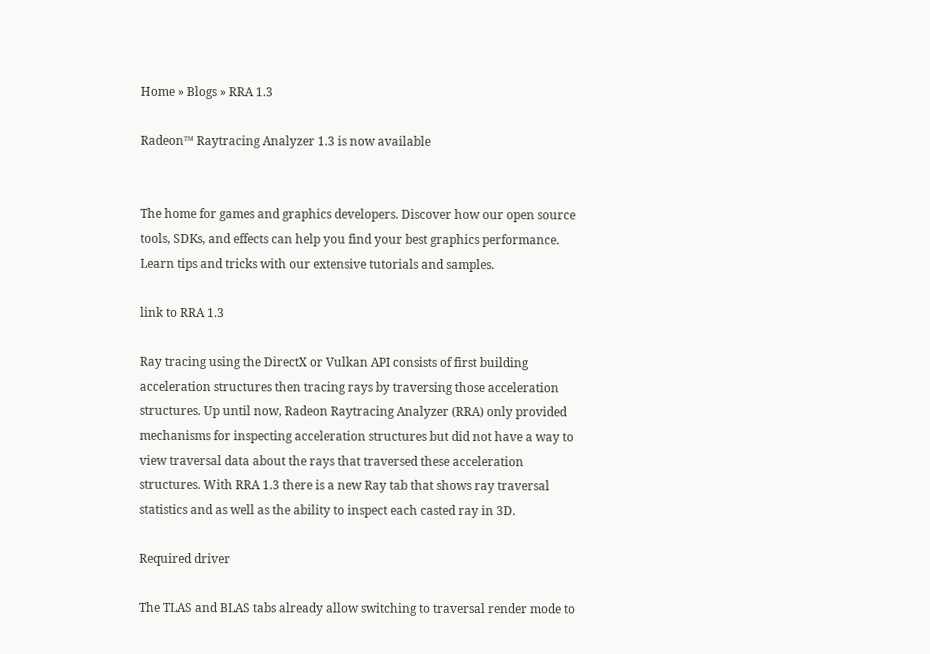Home » Blogs » RRA 1.3

Radeon™ Raytracing Analyzer 1.3 is now available


The home for games and graphics developers. Discover how our open source tools, SDKs, and effects can help you find your best graphics performance. Learn tips and tricks with our extensive tutorials and samples.

link to RRA 1.3

Ray tracing using the DirectX or Vulkan API consists of first building acceleration structures then tracing rays by traversing those acceleration structures. Up until now, Radeon Raytracing Analyzer (RRA) only provided mechanisms for inspecting acceleration structures but did not have a way to view traversal data about the rays that traversed these acceleration structures. With RRA 1.3 there is a new Ray tab that shows ray traversal statistics and as well as the ability to inspect each casted ray in 3D.

Required driver

The TLAS and BLAS tabs already allow switching to traversal render mode to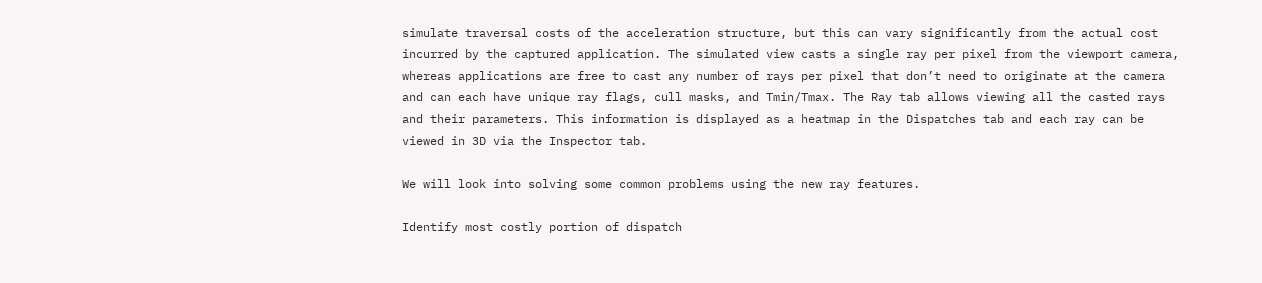simulate traversal costs of the acceleration structure, but this can vary significantly from the actual cost incurred by the captured application. The simulated view casts a single ray per pixel from the viewport camera, whereas applications are free to cast any number of rays per pixel that don’t need to originate at the camera and can each have unique ray flags, cull masks, and Tmin/Tmax. The Ray tab allows viewing all the casted rays and their parameters. This information is displayed as a heatmap in the Dispatches tab and each ray can be viewed in 3D via the Inspector tab.

We will look into solving some common problems using the new ray features.

Identify most costly portion of dispatch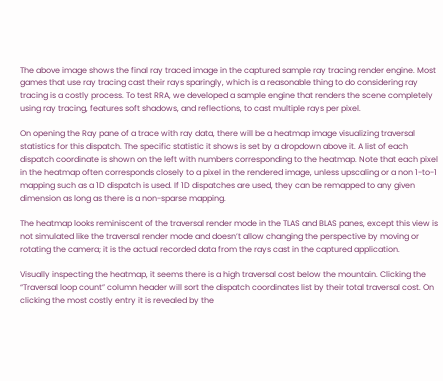The above image shows the final ray traced image in the captured sample ray tracing render engine. Most games that use ray tracing cast their rays sparingly, which is a reasonable thing to do considering ray tracing is a costly process. To test RRA, we developed a sample engine that renders the scene completely using ray tracing, features soft shadows, and reflections, to cast multiple rays per pixel.

On opening the Ray pane of a trace with ray data, there will be a heatmap image visualizing traversal statistics for this dispatch. The specific statistic it shows is set by a dropdown above it. A list of each dispatch coordinate is shown on the left with numbers corresponding to the heatmap. Note that each pixel in the heatmap often corresponds closely to a pixel in the rendered image, unless upscaling or a non 1-to-1 mapping such as a 1D dispatch is used. If 1D dispatches are used, they can be remapped to any given dimension as long as there is a non-sparse mapping.

The heatmap looks reminiscent of the traversal render mode in the TLAS and BLAS panes, except this view is not simulated like the traversal render mode and doesn’t allow changing the perspective by moving or rotating the camera; it is the actual recorded data from the rays cast in the captured application.

Visually inspecting the heatmap, it seems there is a high traversal cost below the mountain. Clicking the “Traversal loop count” column header will sort the dispatch coordinates list by their total traversal cost. On clicking the most costly entry it is revealed by the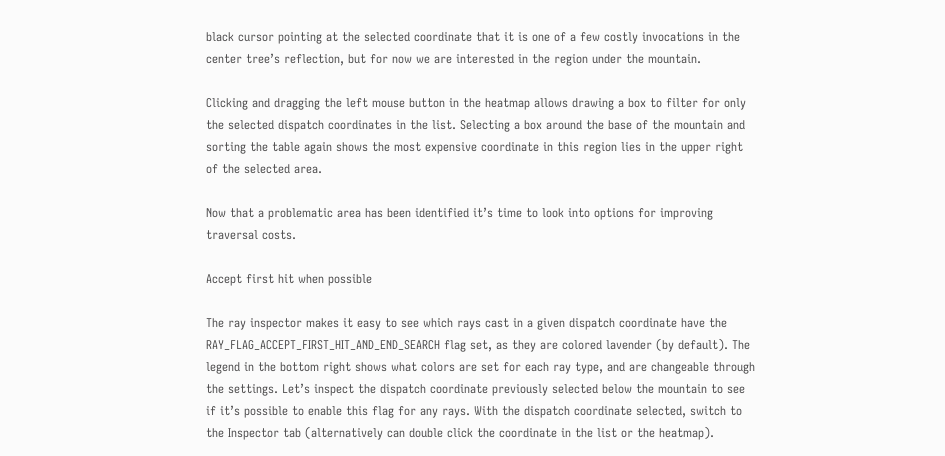black cursor pointing at the selected coordinate that it is one of a few costly invocations in the center tree’s reflection, but for now we are interested in the region under the mountain.

Clicking and dragging the left mouse button in the heatmap allows drawing a box to filter for only the selected dispatch coordinates in the list. Selecting a box around the base of the mountain and sorting the table again shows the most expensive coordinate in this region lies in the upper right of the selected area.

Now that a problematic area has been identified it’s time to look into options for improving traversal costs.

Accept first hit when possible

The ray inspector makes it easy to see which rays cast in a given dispatch coordinate have the RAY_FLAG_ACCEPT_FIRST_HIT_AND_END_SEARCH flag set, as they are colored lavender (by default). The legend in the bottom right shows what colors are set for each ray type, and are changeable through the settings. Let’s inspect the dispatch coordinate previously selected below the mountain to see if it’s possible to enable this flag for any rays. With the dispatch coordinate selected, switch to the Inspector tab (alternatively can double click the coordinate in the list or the heatmap).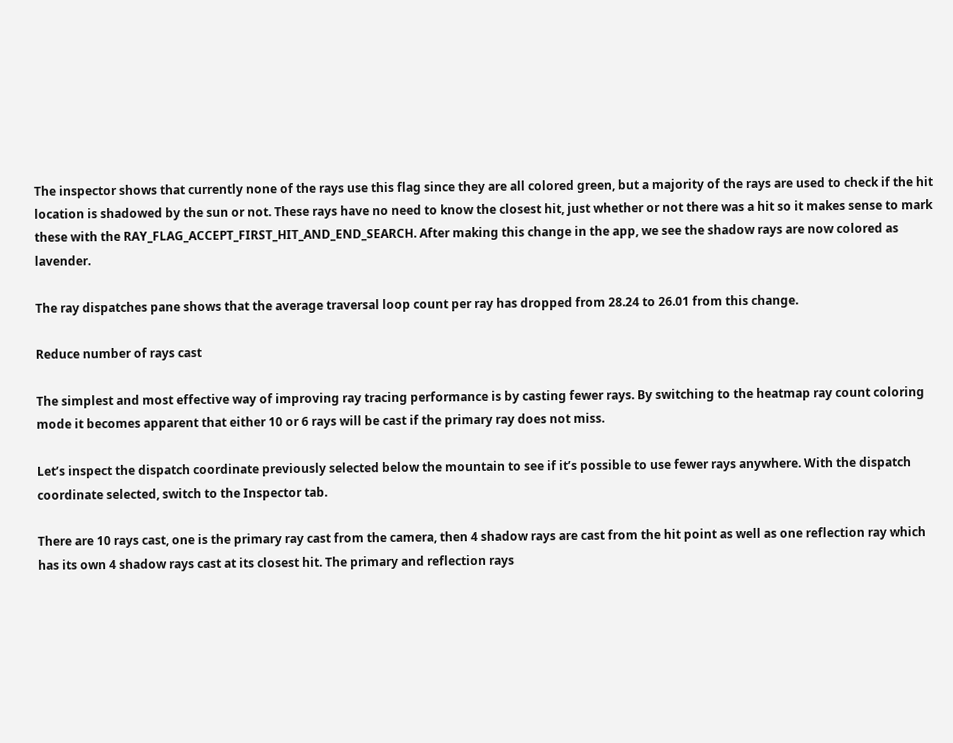The inspector shows that currently none of the rays use this flag since they are all colored green, but a majority of the rays are used to check if the hit location is shadowed by the sun or not. These rays have no need to know the closest hit, just whether or not there was a hit so it makes sense to mark these with the RAY_FLAG_ACCEPT_FIRST_HIT_AND_END_SEARCH. After making this change in the app, we see the shadow rays are now colored as lavender.

The ray dispatches pane shows that the average traversal loop count per ray has dropped from 28.24 to 26.01 from this change.

Reduce number of rays cast

The simplest and most effective way of improving ray tracing performance is by casting fewer rays. By switching to the heatmap ray count coloring mode it becomes apparent that either 10 or 6 rays will be cast if the primary ray does not miss.

Let’s inspect the dispatch coordinate previously selected below the mountain to see if it’s possible to use fewer rays anywhere. With the dispatch coordinate selected, switch to the Inspector tab.

There are 10 rays cast, one is the primary ray cast from the camera, then 4 shadow rays are cast from the hit point as well as one reflection ray which has its own 4 shadow rays cast at its closest hit. The primary and reflection rays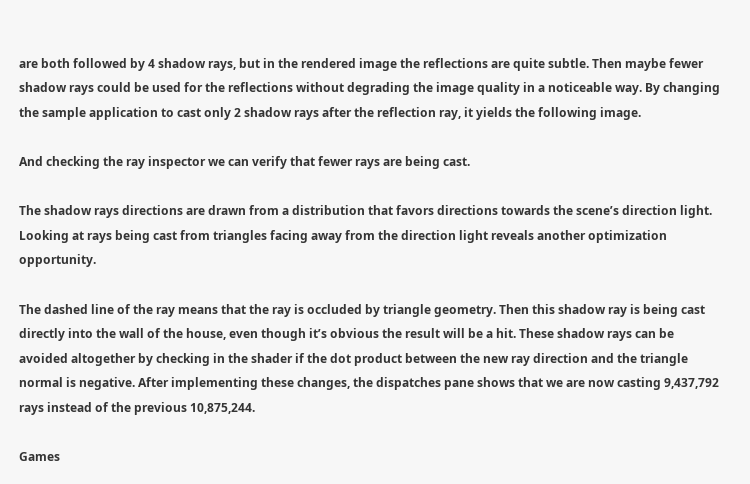are both followed by 4 shadow rays, but in the rendered image the reflections are quite subtle. Then maybe fewer shadow rays could be used for the reflections without degrading the image quality in a noticeable way. By changing the sample application to cast only 2 shadow rays after the reflection ray, it yields the following image.

And checking the ray inspector we can verify that fewer rays are being cast.

The shadow rays directions are drawn from a distribution that favors directions towards the scene’s direction light. Looking at rays being cast from triangles facing away from the direction light reveals another optimization opportunity.

The dashed line of the ray means that the ray is occluded by triangle geometry. Then this shadow ray is being cast directly into the wall of the house, even though it’s obvious the result will be a hit. These shadow rays can be avoided altogether by checking in the shader if the dot product between the new ray direction and the triangle normal is negative. After implementing these changes, the dispatches pane shows that we are now casting 9,437,792 rays instead of the previous 10,875,244.

Games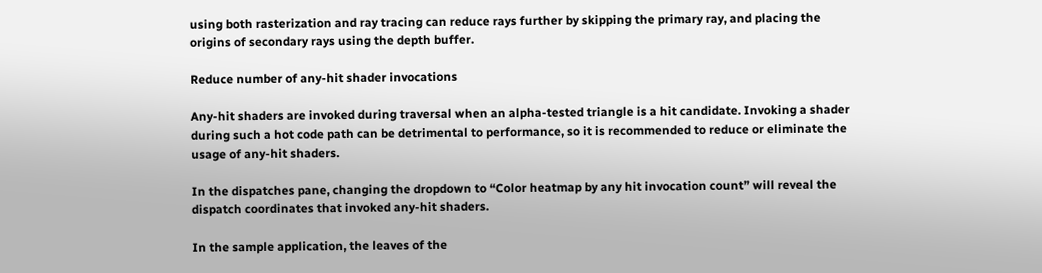using both rasterization and ray tracing can reduce rays further by skipping the primary ray, and placing the origins of secondary rays using the depth buffer.

Reduce number of any-hit shader invocations

Any-hit shaders are invoked during traversal when an alpha-tested triangle is a hit candidate. Invoking a shader during such a hot code path can be detrimental to performance, so it is recommended to reduce or eliminate the usage of any-hit shaders.

In the dispatches pane, changing the dropdown to “Color heatmap by any hit invocation count” will reveal the dispatch coordinates that invoked any-hit shaders.

In the sample application, the leaves of the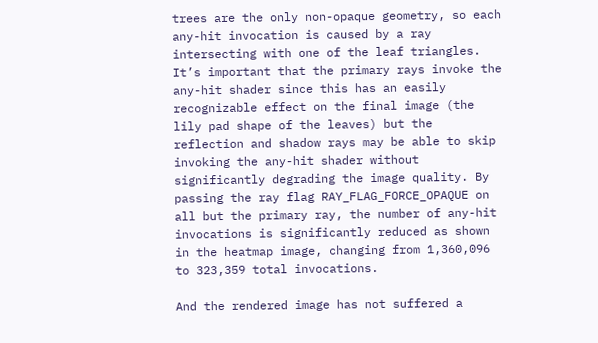trees are the only non-opaque geometry, so each any-hit invocation is caused by a ray intersecting with one of the leaf triangles. It’s important that the primary rays invoke the any-hit shader since this has an easily recognizable effect on the final image (the lily pad shape of the leaves) but the reflection and shadow rays may be able to skip invoking the any-hit shader without significantly degrading the image quality. By passing the ray flag RAY_FLAG_FORCE_OPAQUE on all but the primary ray, the number of any-hit invocations is significantly reduced as shown in the heatmap image, changing from 1,360,096 to 323,359 total invocations.

And the rendered image has not suffered a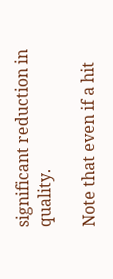significant reduction in quality.

Note that even if a hit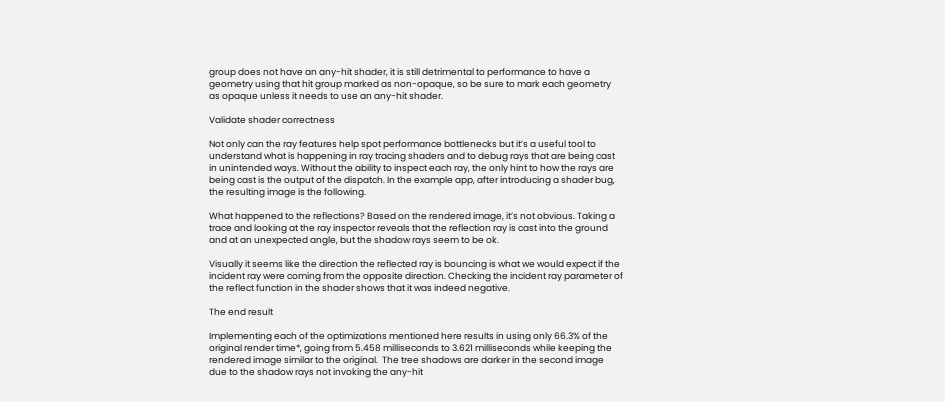group does not have an any-hit shader, it is still detrimental to performance to have a geometry using that hit group marked as non-opaque, so be sure to mark each geometry as opaque unless it needs to use an any-hit shader.

Validate shader correctness

Not only can the ray features help spot performance bottlenecks but it’s a useful tool to understand what is happening in ray tracing shaders and to debug rays that are being cast in unintended ways. Without the ability to inspect each ray, the only hint to how the rays are being cast is the output of the dispatch. In the example app, after introducing a shader bug, the resulting image is the following.

What happened to the reflections? Based on the rendered image, it’s not obvious. Taking a trace and looking at the ray inspector reveals that the reflection ray is cast into the ground and at an unexpected angle, but the shadow rays seem to be ok.

Visually it seems like the direction the reflected ray is bouncing is what we would expect if the incident ray were coming from the opposite direction. Checking the incident ray parameter of the reflect function in the shader shows that it was indeed negative.

The end result

Implementing each of the optimizations mentioned here results in using only 66.3% of the original render time*, going from 5.458 milliseconds to 3.621 milliseconds while keeping the rendered image similar to the original.  The tree shadows are darker in the second image due to the shadow rays not invoking the any-hit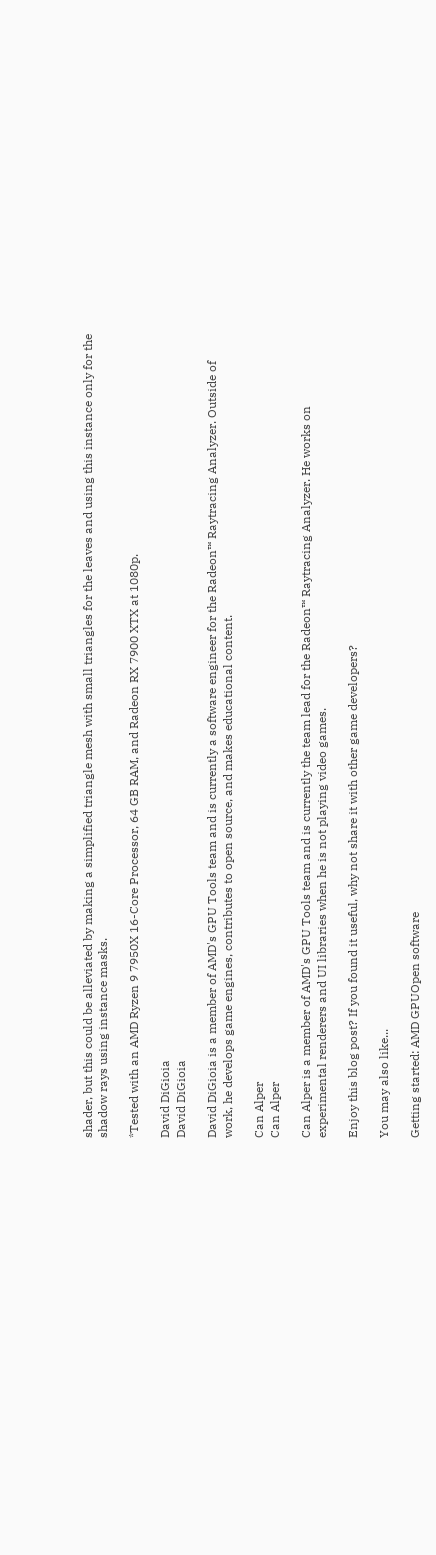shader, but this could be alleviated by making a simplified triangle mesh with small triangles for the leaves and using this instance only for the shadow rays using instance masks.

*Tested with an AMD Ryzen 9 7950X 16-Core Processor, 64 GB RAM, and Radeon RX 7900 XTX at 1080p.

David DiGioia
David DiGioia

David DiGioia is a member of AMD's GPU Tools team and is currently a software engineer for the Radeon™ Raytracing Analyzer. Outside of work, he develops game engines, contributes to open source, and makes educational content.

Can Alper
Can Alper

Can Alper is a member of AMD's GPU Tools team and is currently the team lead for the Radeon™ Raytracing Analyzer. He works on experimental renderers and UI libraries when he is not playing video games.

Enjoy this blog post? If you found it useful, why not share it with other game developers?

You may also like...

Getting started: AMD GPUOpen software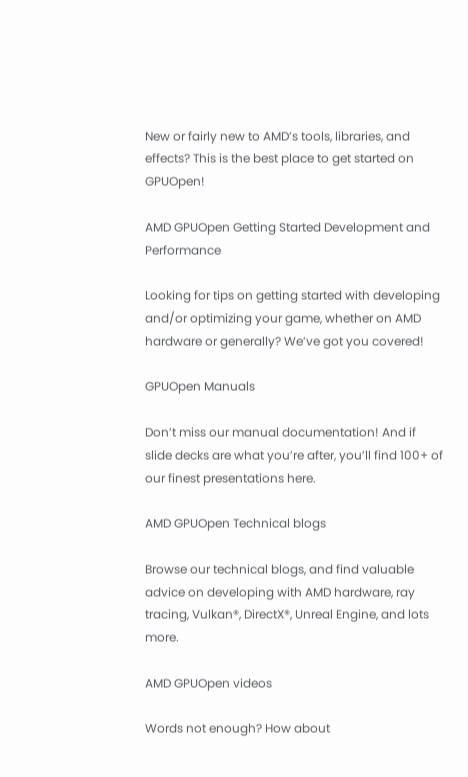New or fairly new to AMD’s tools, libraries, and effects? This is the best place to get started on GPUOpen!

AMD GPUOpen Getting Started Development and Performance

Looking for tips on getting started with developing and/or optimizing your game, whether on AMD hardware or generally? We’ve got you covered!

GPUOpen Manuals

Don’t miss our manual documentation! And if slide decks are what you’re after, you’ll find 100+ of our finest presentations here.

AMD GPUOpen Technical blogs

Browse our technical blogs, and find valuable advice on developing with AMD hardware, ray tracing, Vulkan®, DirectX®, Unreal Engine, and lots more.

AMD GPUOpen videos

Words not enough? How about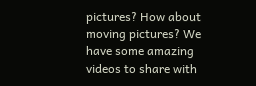pictures? How about moving pictures? We have some amazing videos to share with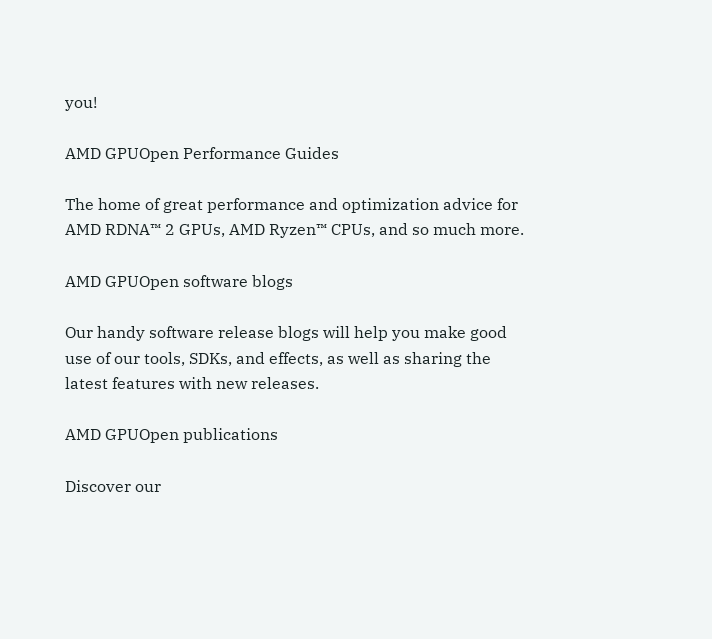you!

AMD GPUOpen Performance Guides

The home of great performance and optimization advice for AMD RDNA™ 2 GPUs, AMD Ryzen™ CPUs, and so much more.

AMD GPUOpen software blogs

Our handy software release blogs will help you make good use of our tools, SDKs, and effects, as well as sharing the latest features with new releases.

AMD GPUOpen publications

Discover our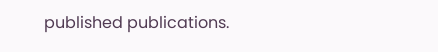published publications.